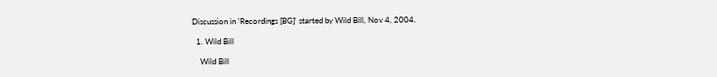Discussion in 'Recordings [BG]' started by Wild Bill, Nov 4, 2004.

  1. Wild Bill

    Wild Bill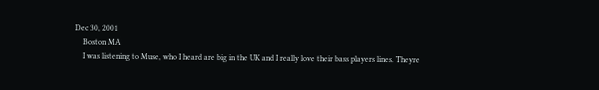Dec 30, 2001
    Boston MA
    I was listening to Muse, who I heard are big in the UK and I really love their bass players lines. Theyre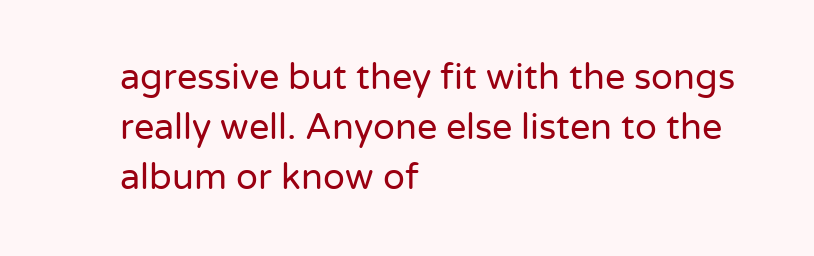agressive but they fit with the songs really well. Anyone else listen to the album or know of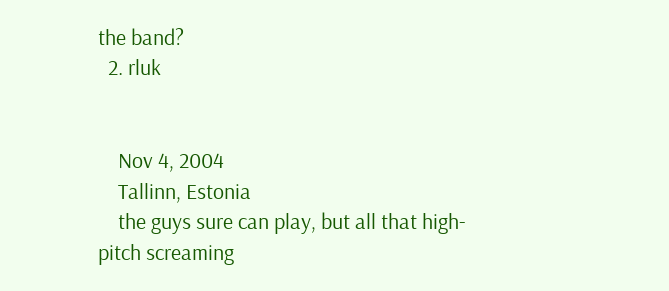the band?
  2. rluk


    Nov 4, 2004
    Tallinn, Estonia
    the guys sure can play, but all that high-pitch screaming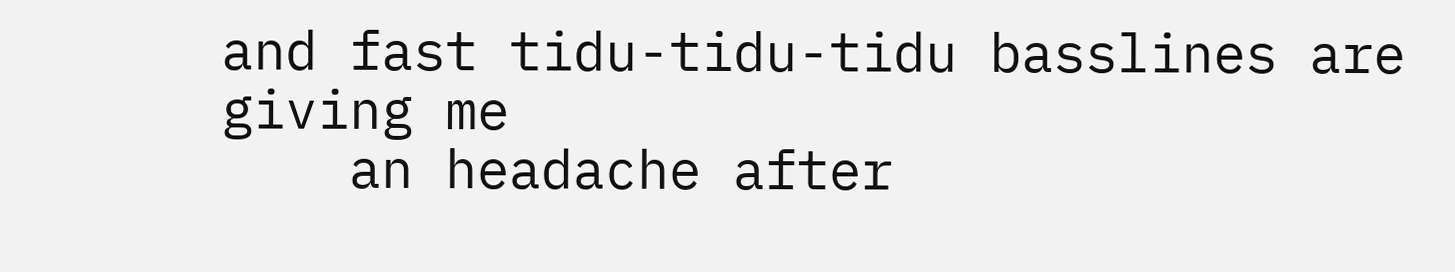and fast tidu-tidu-tidu basslines are giving me
    an headache after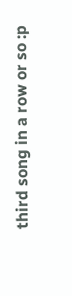third song in a row or so :p